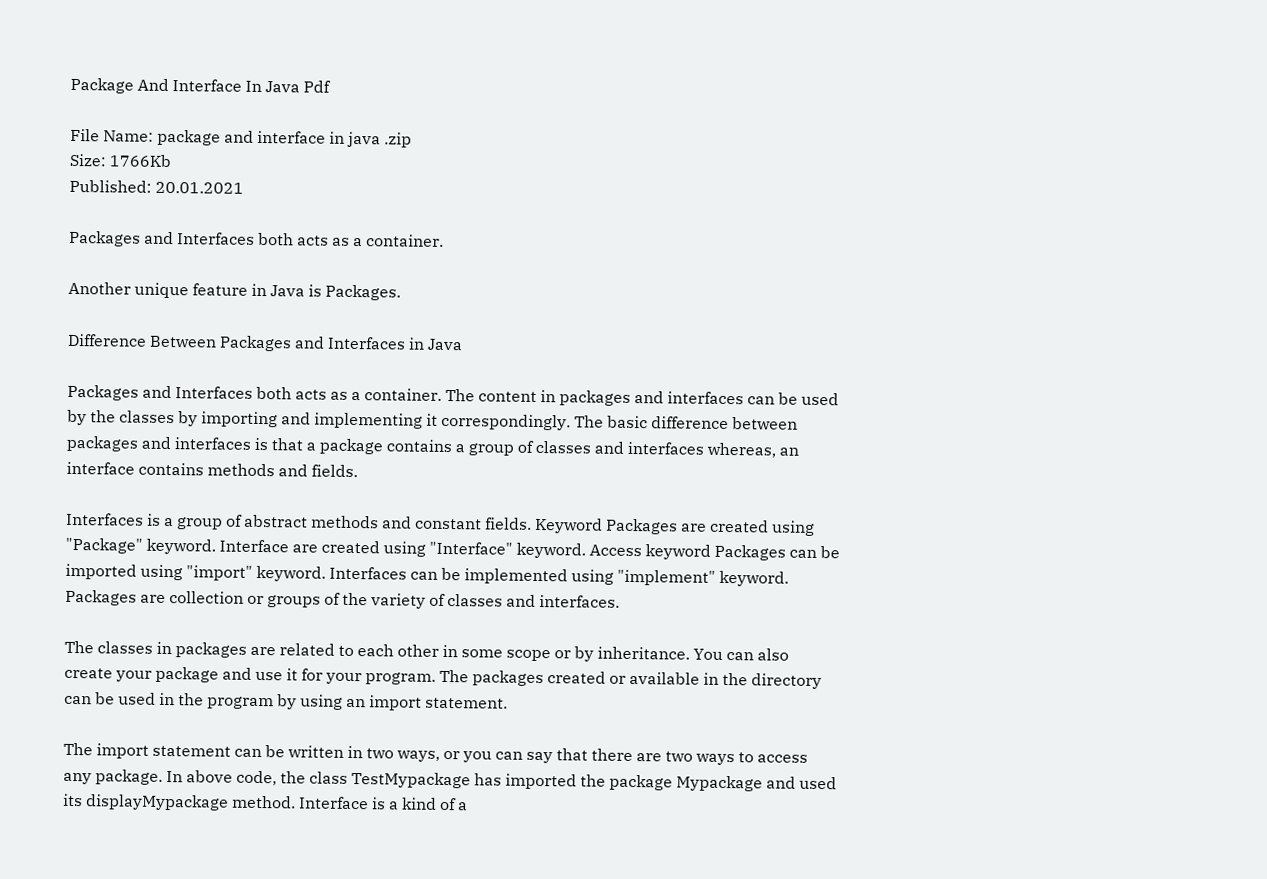Package And Interface In Java Pdf

File Name: package and interface in java .zip
Size: 1766Kb
Published: 20.01.2021

Packages and Interfaces both acts as a container.

Another unique feature in Java is Packages.

Difference Between Packages and Interfaces in Java

Packages and Interfaces both acts as a container. The content in packages and interfaces can be used by the classes by importing and implementing it correspondingly. The basic difference between packages and interfaces is that a package contains a group of classes and interfaces whereas, an interface contains methods and fields.

Interfaces is a group of abstract methods and constant fields. Keyword Packages are created using "Package" keyword. Interface are created using "Interface" keyword. Access keyword Packages can be imported using "import" keyword. Interfaces can be implemented using "implement" keyword. Packages are collection or groups of the variety of classes and interfaces.

The classes in packages are related to each other in some scope or by inheritance. You can also create your package and use it for your program. The packages created or available in the directory can be used in the program by using an import statement.

The import statement can be written in two ways, or you can say that there are two ways to access any package. In above code, the class TestMypackage has imported the package Mypackage and used its displayMypackage method. Interface is a kind of a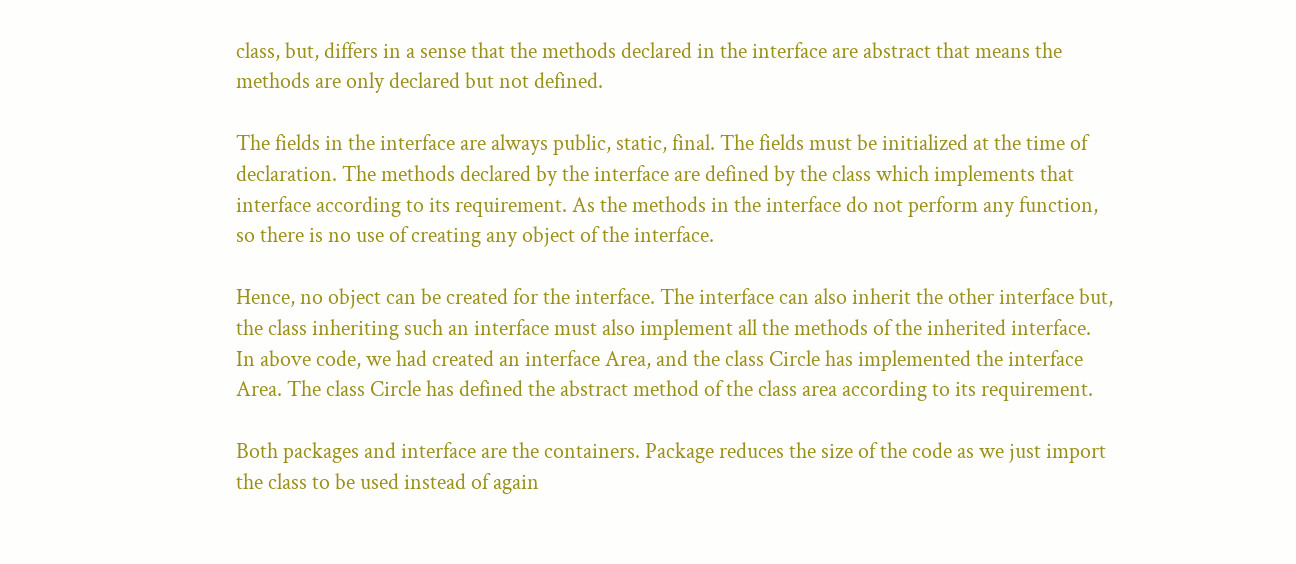class, but, differs in a sense that the methods declared in the interface are abstract that means the methods are only declared but not defined.

The fields in the interface are always public, static, final. The fields must be initialized at the time of declaration. The methods declared by the interface are defined by the class which implements that interface according to its requirement. As the methods in the interface do not perform any function, so there is no use of creating any object of the interface.

Hence, no object can be created for the interface. The interface can also inherit the other interface but, the class inheriting such an interface must also implement all the methods of the inherited interface. In above code, we had created an interface Area, and the class Circle has implemented the interface Area. The class Circle has defined the abstract method of the class area according to its requirement.

Both packages and interface are the containers. Package reduces the size of the code as we just import the class to be used instead of again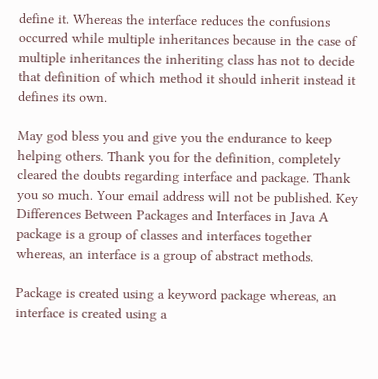define it. Whereas the interface reduces the confusions occurred while multiple inheritances because in the case of multiple inheritances the inheriting class has not to decide that definition of which method it should inherit instead it defines its own.

May god bless you and give you the endurance to keep helping others. Thank you for the definition, completely cleared the doubts regarding interface and package. Thank you so much. Your email address will not be published. Key Differences Between Packages and Interfaces in Java A package is a group of classes and interfaces together whereas, an interface is a group of abstract methods.

Package is created using a keyword package whereas, an interface is created using a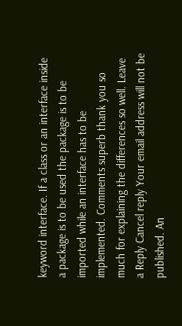keyword interface. If a class or an interface inside a package is to be used the package is to be imported while an interface has to be implemented. Comments superb thank you so much for explaining the differences so well. Leave a Reply Cancel reply Your email address will not be published. An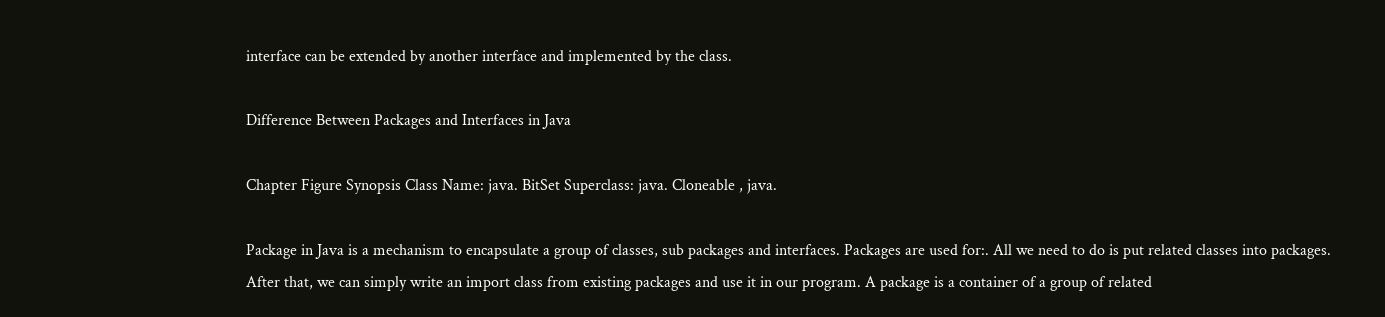interface can be extended by another interface and implemented by the class.

Difference Between Packages and Interfaces in Java

Chapter Figure Synopsis Class Name: java. BitSet Superclass: java. Cloneable , java.

Package in Java is a mechanism to encapsulate a group of classes, sub packages and interfaces. Packages are used for:. All we need to do is put related classes into packages. After that, we can simply write an import class from existing packages and use it in our program. A package is a container of a group of related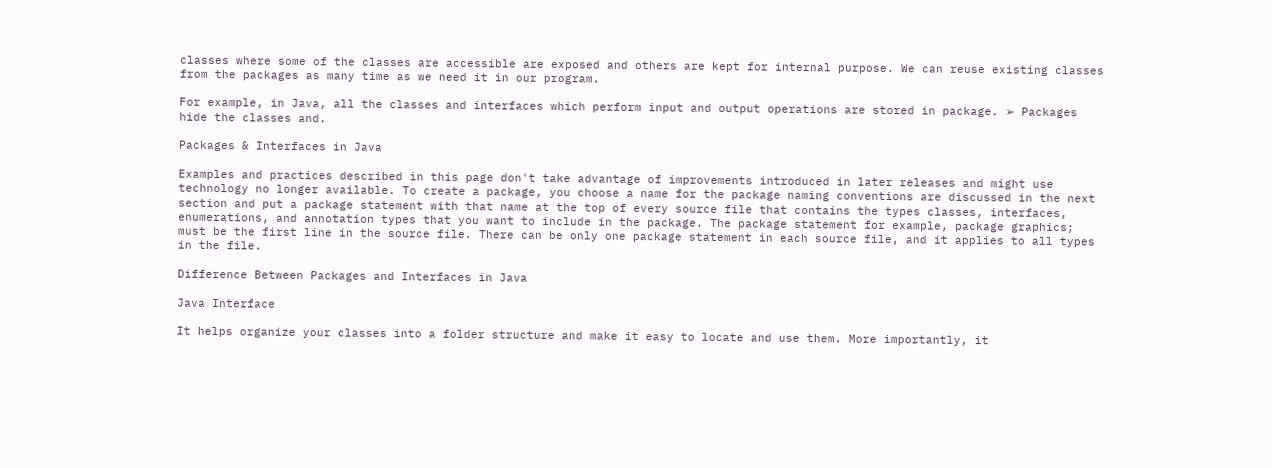classes where some of the classes are accessible are exposed and others are kept for internal purpose. We can reuse existing classes from the packages as many time as we need it in our program.

For example, in Java, all the classes and interfaces which perform input and output operations are stored in package. ➢ Packages hide the classes and.

Packages & Interfaces in Java

Examples and practices described in this page don't take advantage of improvements introduced in later releases and might use technology no longer available. To create a package, you choose a name for the package naming conventions are discussed in the next section and put a package statement with that name at the top of every source file that contains the types classes, interfaces, enumerations, and annotation types that you want to include in the package. The package statement for example, package graphics; must be the first line in the source file. There can be only one package statement in each source file, and it applies to all types in the file.

Difference Between Packages and Interfaces in Java

Java Interface

It helps organize your classes into a folder structure and make it easy to locate and use them. More importantly, it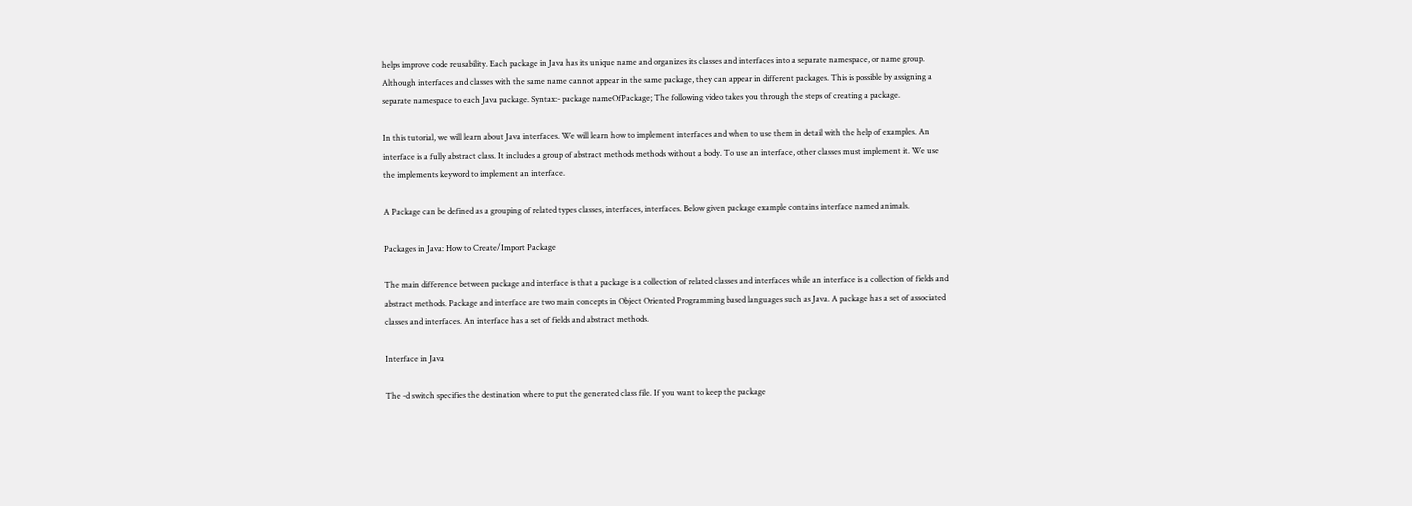helps improve code reusability. Each package in Java has its unique name and organizes its classes and interfaces into a separate namespace, or name group. Although interfaces and classes with the same name cannot appear in the same package, they can appear in different packages. This is possible by assigning a separate namespace to each Java package. Syntax:- package nameOfPackage; The following video takes you through the steps of creating a package.

In this tutorial, we will learn about Java interfaces. We will learn how to implement interfaces and when to use them in detail with the help of examples. An interface is a fully abstract class. It includes a group of abstract methods methods without a body. To use an interface, other classes must implement it. We use the implements keyword to implement an interface.

A Package can be defined as a grouping of related types classes, interfaces, interfaces. Below given package example contains interface named animals.

Packages in Java: How to Create/Import Package

The main difference between package and interface is that a package is a collection of related classes and interfaces while an interface is a collection of fields and abstract methods. Package and interface are two main concepts in Object Oriented Programming based languages such as Java. A package has a set of associated classes and interfaces. An interface has a set of fields and abstract methods.

Interface in Java

The -d switch specifies the destination where to put the generated class file. If you want to keep the package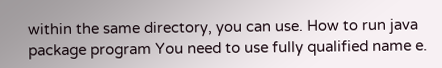within the same directory, you can use. How to run java package program You need to use fully qualified name e.